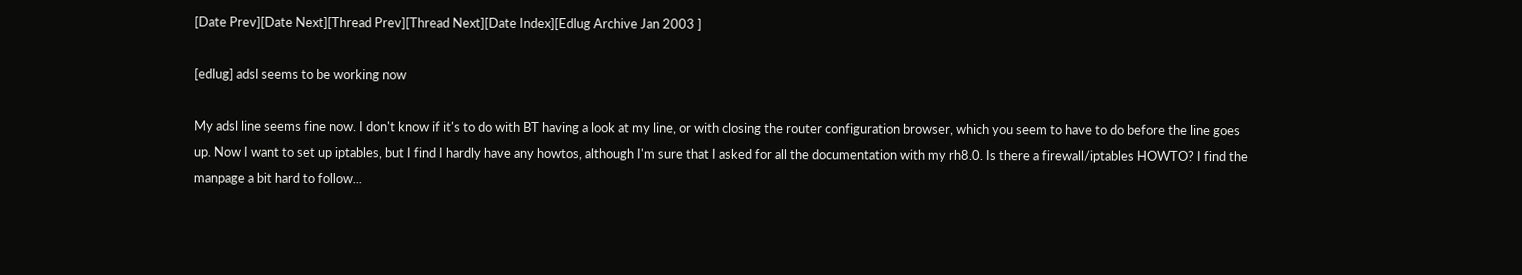[Date Prev][Date Next][Thread Prev][Thread Next][Date Index][Edlug Archive Jan 2003 ]

[edlug] adsl seems to be working now

My adsl line seems fine now. I don't know if it's to do with BT having a look at my line, or with closing the router configuration browser, which you seem to have to do before the line goes up. Now I want to set up iptables, but I find I hardly have any howtos, although I'm sure that I asked for all the documentation with my rh8.0. Is there a firewall/iptables HOWTO? I find the manpage a bit hard to follow...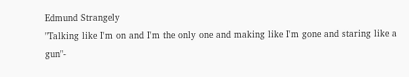Edmund Strangely
"Talking like I'm on and I'm the only one and making like I'm gone and staring like a gun"-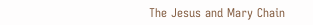The Jesus and Mary Chain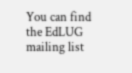You can find the EdLUG mailing list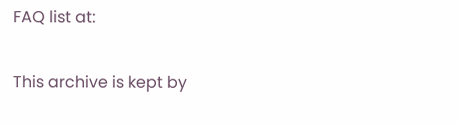FAQ list at:

This archive is kept by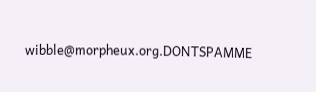wibble@morpheux.org.DONTSPAMME